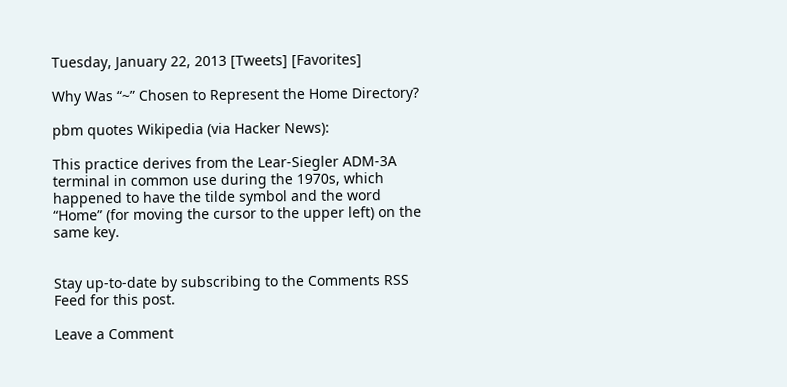Tuesday, January 22, 2013 [Tweets] [Favorites]

Why Was “~” Chosen to Represent the Home Directory?

pbm quotes Wikipedia (via Hacker News):

This practice derives from the Lear-Siegler ADM-3A terminal in common use during the 1970s, which happened to have the tilde symbol and the word “Home” (for moving the cursor to the upper left) on the same key.


Stay up-to-date by subscribing to the Comments RSS Feed for this post.

Leave a Comment